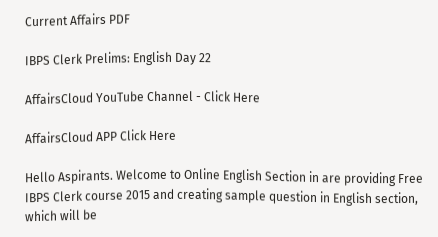Current Affairs PDF

IBPS Clerk Prelims: English Day 22

AffairsCloud YouTube Channel - Click Here

AffairsCloud APP Click Here

Hello Aspirants. Welcome to Online English Section in are providing Free IBPS Clerk course 2015 and creating sample question in English section, which will be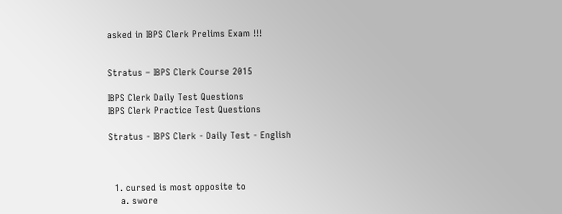asked in IBPS Clerk Prelims Exam !!!


Stratus – IBPS Clerk Course 2015

IBPS Clerk Daily Test Questions
IBPS Clerk Practice Test Questions

Stratus - IBPS Clerk - Daily Test - English



  1. cursed is most opposite to
    a. swore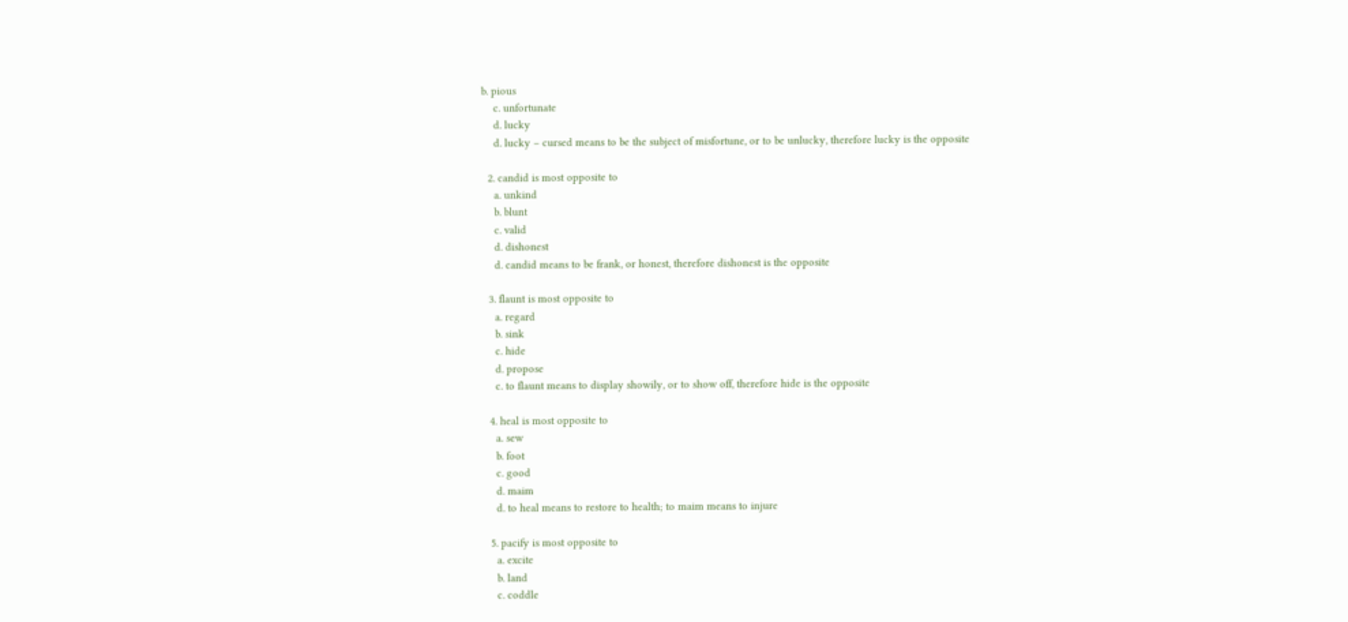b. pious
    c. unfortunate
    d. lucky
    d. lucky – cursed means to be the subject of misfortune, or to be unlucky, therefore lucky is the opposite

  2. candid is most opposite to
    a. unkind
    b. blunt
    c. valid
    d. dishonest
    d. candid means to be frank, or honest, therefore dishonest is the opposite

  3. flaunt is most opposite to
    a. regard
    b. sink
    c. hide
    d. propose
    c. to flaunt means to display showily, or to show off, therefore hide is the opposite

  4. heal is most opposite to
    a. sew
    b. foot
    c. good
    d. maim
    d. to heal means to restore to health; to maim means to injure

  5. pacify is most opposite to
    a. excite
    b. land
    c. coddle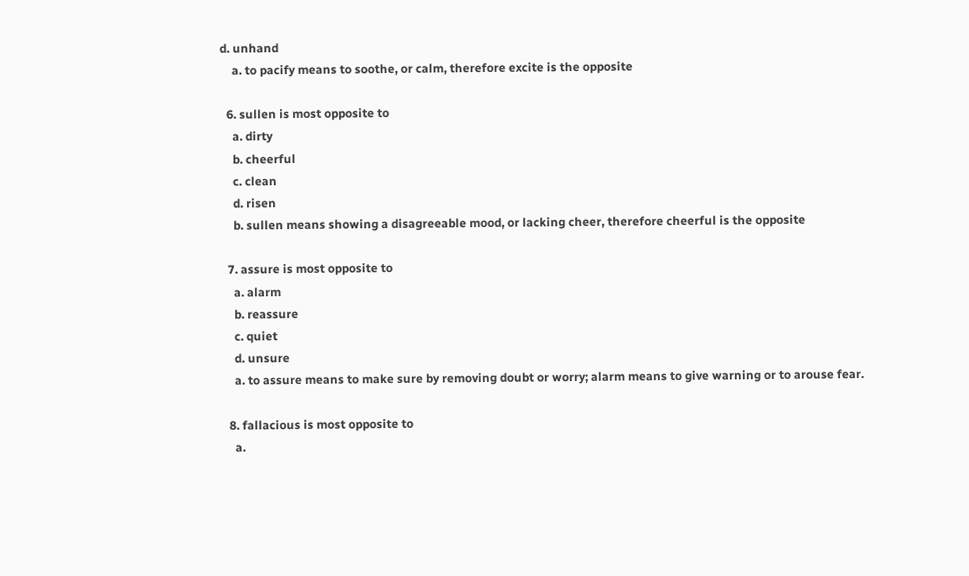d. unhand
    a. to pacify means to soothe, or calm, therefore excite is the opposite

  6. sullen is most opposite to
    a. dirty
    b. cheerful
    c. clean
    d. risen
    b. sullen means showing a disagreeable mood, or lacking cheer, therefore cheerful is the opposite

  7. assure is most opposite to
    a. alarm
    b. reassure
    c. quiet
    d. unsure
    a. to assure means to make sure by removing doubt or worry; alarm means to give warning or to arouse fear.

  8. fallacious is most opposite to
    a.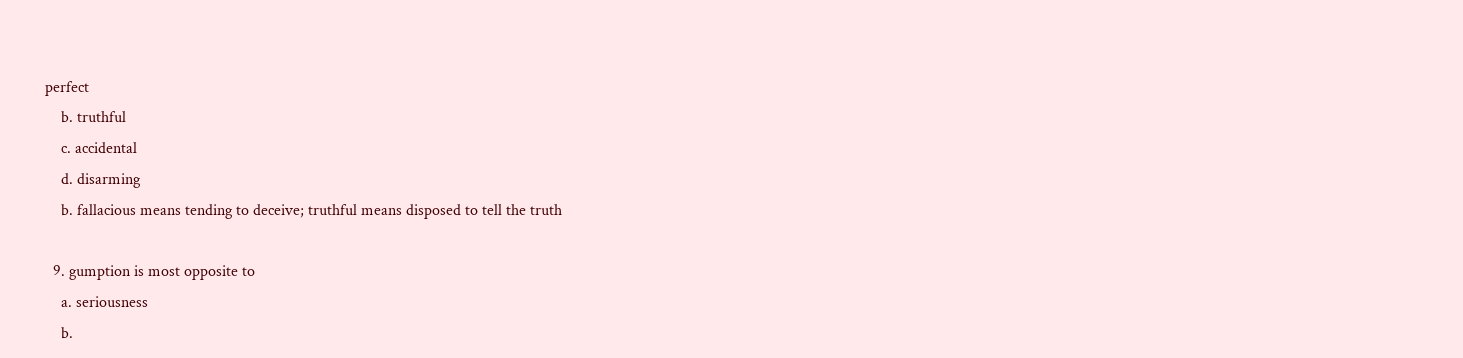perfect
    b. truthful
    c. accidental
    d. disarming
    b. fallacious means tending to deceive; truthful means disposed to tell the truth

  9. gumption is most opposite to
    a. seriousness
    b.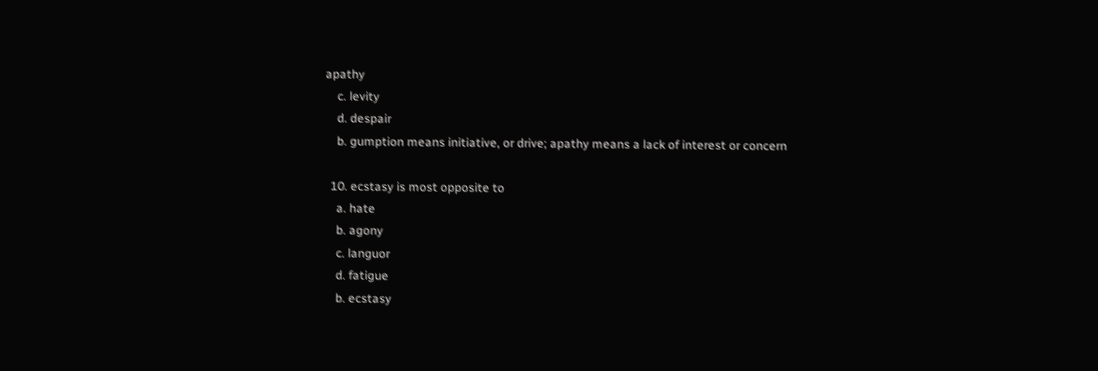apathy
    c. levity
    d. despair
    b. gumption means initiative, or drive; apathy means a lack of interest or concern

  10. ecstasy is most opposite to
    a. hate
    b. agony
    c. languor
    d. fatigue
    b. ecstasy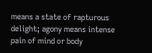means a state of rapturous delight; agony means intense pain of mind or body